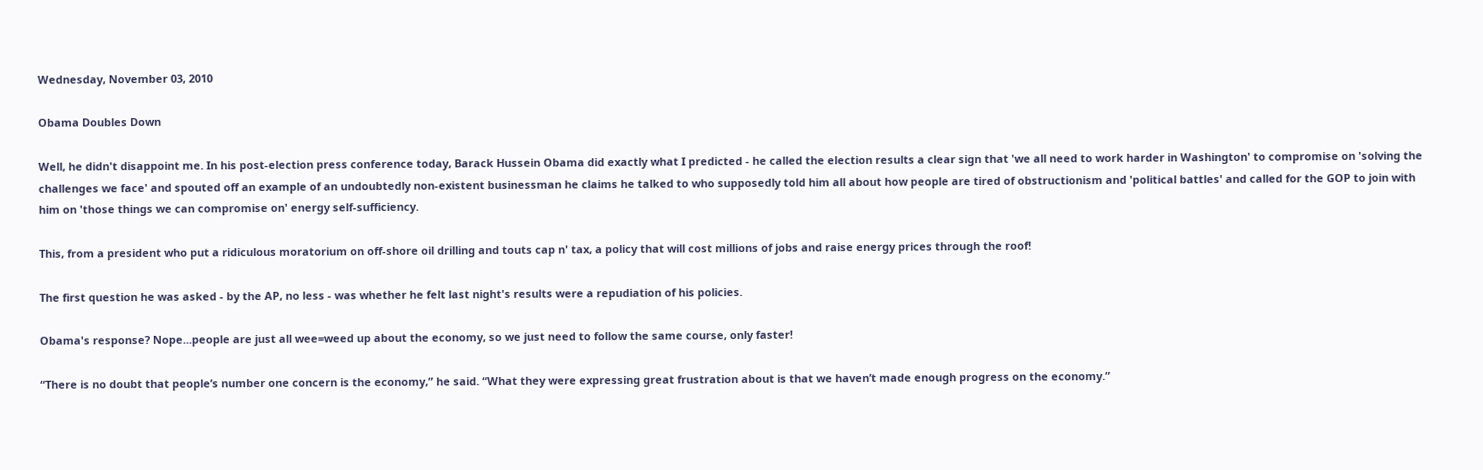Wednesday, November 03, 2010

Obama Doubles Down

Well, he didn't disappoint me. In his post-election press conference today, Barack Hussein Obama did exactly what I predicted - he called the election results a clear sign that 'we all need to work harder in Washington' to compromise on 'solving the challenges we face' and spouted off an example of an undoubtedly non-existent businessman he claims he talked to who supposedly told him all about how people are tired of obstructionism and 'political battles' and called for the GOP to join with him on 'those things we can compromise on' energy self-sufficiency.

This, from a president who put a ridiculous moratorium on off-shore oil drilling and touts cap n' tax, a policy that will cost millions of jobs and raise energy prices through the roof!

The first question he was asked - by the AP, no less - was whether he felt last night's results were a repudiation of his policies.

Obama's response? Nope...people are just all wee=weed up about the economy, so we just need to follow the same course, only faster!

“There is no doubt that people’s number one concern is the economy,” he said. “What they were expressing great frustration about is that we haven’t made enough progress on the economy.”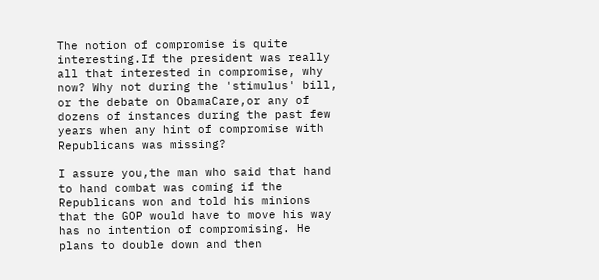The notion of compromise is quite interesting.If the president was really all that interested in compromise, why now? Why not during the 'stimulus' bill, or the debate on ObamaCare,or any of dozens of instances during the past few years when any hint of compromise with Republicans was missing?

I assure you,the man who said that hand to hand combat was coming if the Republicans won and told his minions that the GOP would have to move his way has no intention of compromising. He plans to double down and then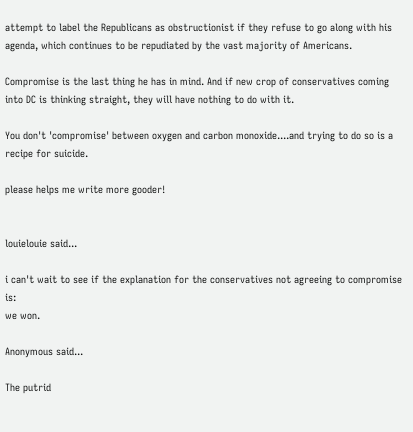attempt to label the Republicans as obstructionist if they refuse to go along with his agenda, which continues to be repudiated by the vast majority of Americans.

Compromise is the last thing he has in mind. And if new crop of conservatives coming into DC is thinking straight, they will have nothing to do with it.

You don't 'compromise' between oxygen and carbon monoxide....and trying to do so is a recipe for suicide.

please helps me write more gooder!


louielouie said...

i can't wait to see if the explanation for the conservatives not agreeing to compromise is:
we won.

Anonymous said...

The putrid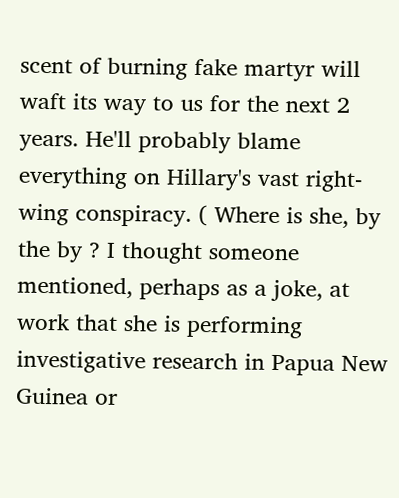scent of burning fake martyr will waft its way to us for the next 2 years. He'll probably blame everything on Hillary's vast right-wing conspiracy. ( Where is she, by the by ? I thought someone mentioned, perhaps as a joke, at work that she is performing investigative research in Papua New Guinea or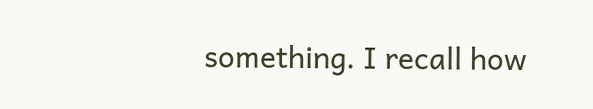something. I recall how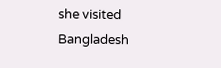she visited Bangladesh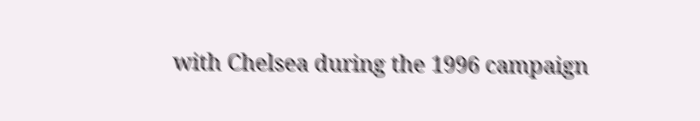with Chelsea during the 1996 campaign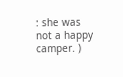: she was not a happy camper. )